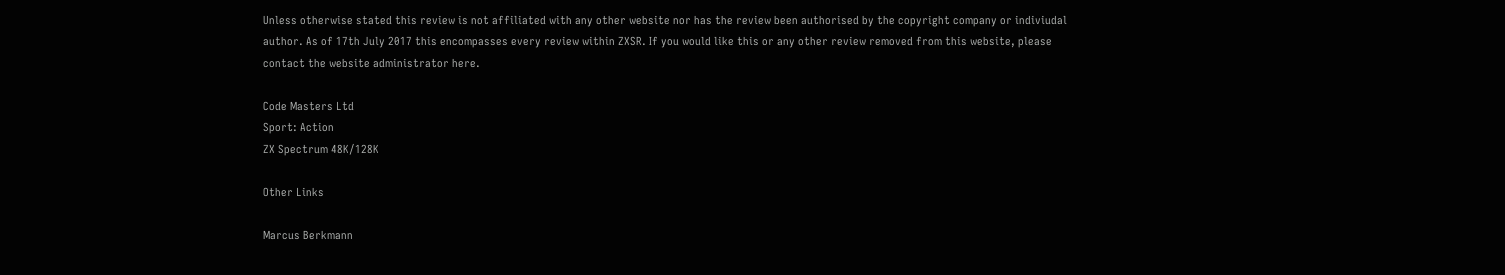Unless otherwise stated this review is not affiliated with any other website nor has the review been authorised by the copyright company or indiviudal author. As of 17th July 2017 this encompasses every review within ZXSR. If you would like this or any other review removed from this website, please contact the website administrator here.

Code Masters Ltd
Sport: Action
ZX Spectrum 48K/128K

Other Links

Marcus Berkmann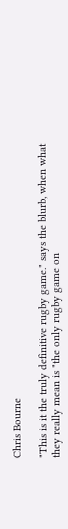Chris Bourne

"This is it the truly definitive rugby game." says the blurb, when what they really mean is "the only rugby game on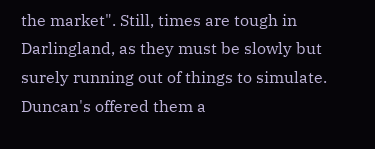the market". Still, times are tough in Darlingland, as they must be slowly but surely running out of things to simulate. Duncan's offered them a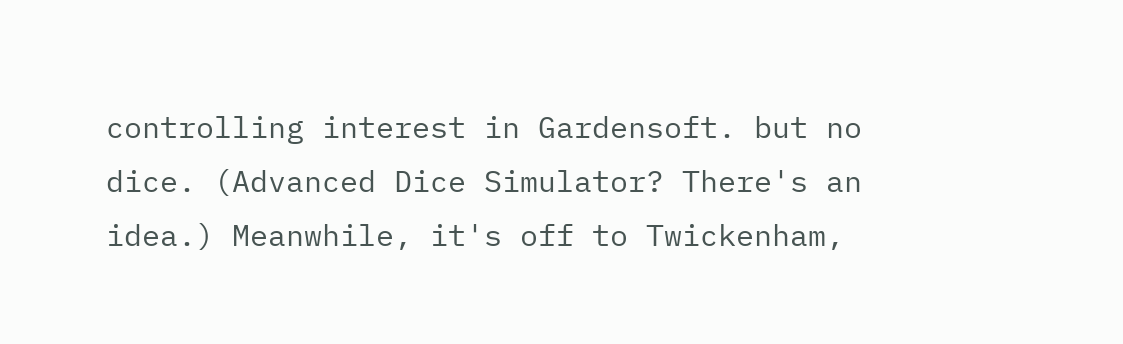controlling interest in Gardensoft. but no dice. (Advanced Dice Simulator? There's an idea.) Meanwhile, it's off to Twickenham,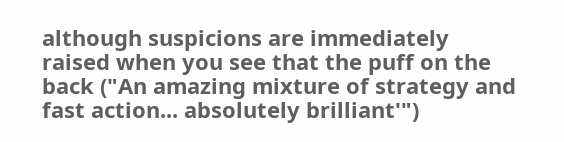although suspicions are immediately raised when you see that the puff on the back ("An amazing mixture of strategy and fast action... absolutely brilliant'")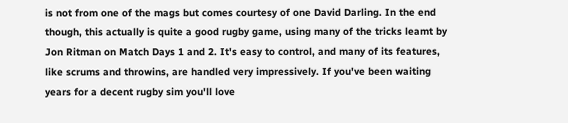is not from one of the mags but comes courtesy of one David Darling. In the end though, this actually is quite a good rugby game, using many of the tricks leamt by Jon Ritman on Match Days 1 and 2. It's easy to control, and many of its features, like scrums and throwins, are handled very impressively. If you've been waiting years for a decent rugby sim you'll love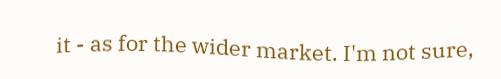it - as for the wider market. I'm not sure,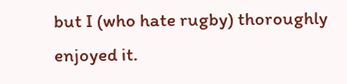but I (who hate rugby) thoroughly enjoyed it.